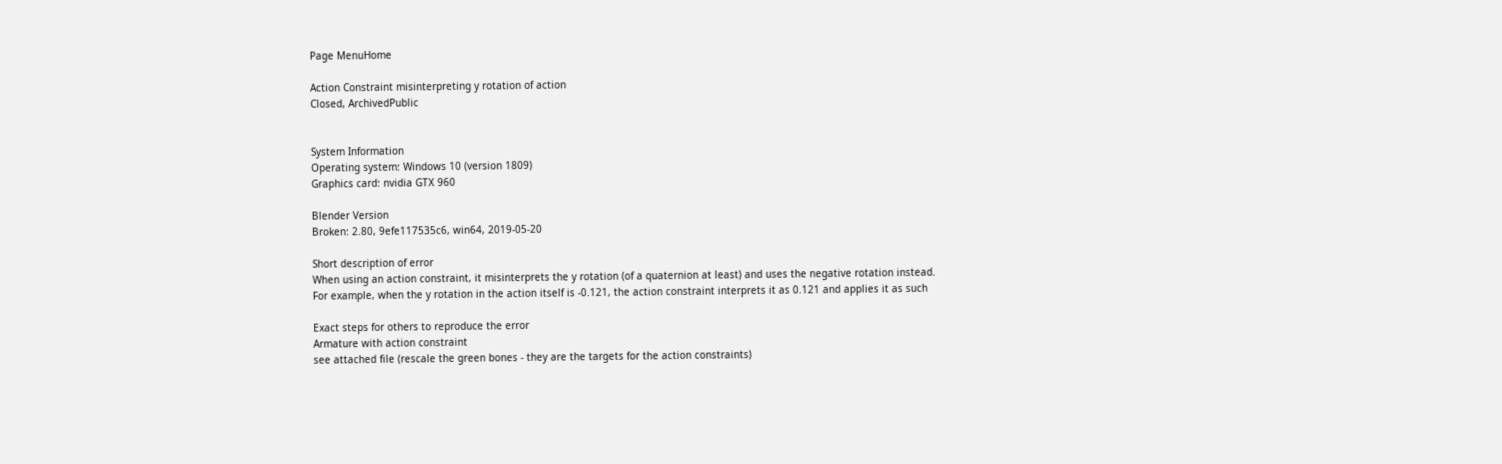Page MenuHome

Action Constraint misinterpreting y rotation of action
Closed, ArchivedPublic


System Information
Operating system: Windows 10 (version 1809)
Graphics card: nvidia GTX 960

Blender Version
Broken: 2.80, 9efe117535c6, win64, 2019-05-20

Short description of error
When using an action constraint, it misinterprets the y rotation (of a quaternion at least) and uses the negative rotation instead.
For example, when the y rotation in the action itself is -0.121, the action constraint interprets it as 0.121 and applies it as such

Exact steps for others to reproduce the error
Armature with action constraint
see attached file (rescale the green bones - they are the targets for the action constraints)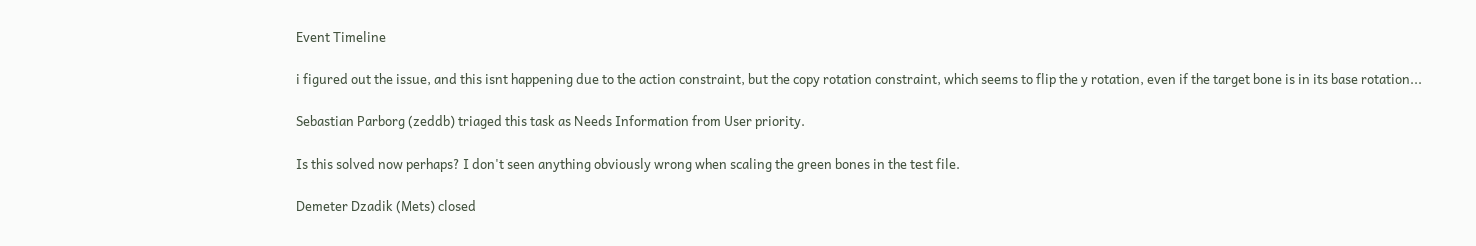Event Timeline

i figured out the issue, and this isnt happening due to the action constraint, but the copy rotation constraint, which seems to flip the y rotation, even if the target bone is in its base rotation...

Sebastian Parborg (zeddb) triaged this task as Needs Information from User priority.

Is this solved now perhaps? I don't seen anything obviously wrong when scaling the green bones in the test file.

Demeter Dzadik (Mets) closed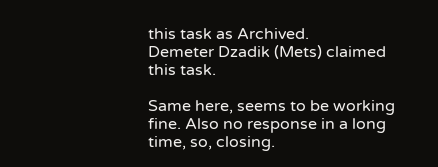this task as Archived.
Demeter Dzadik (Mets) claimed this task.

Same here, seems to be working fine. Also no response in a long time, so, closing.